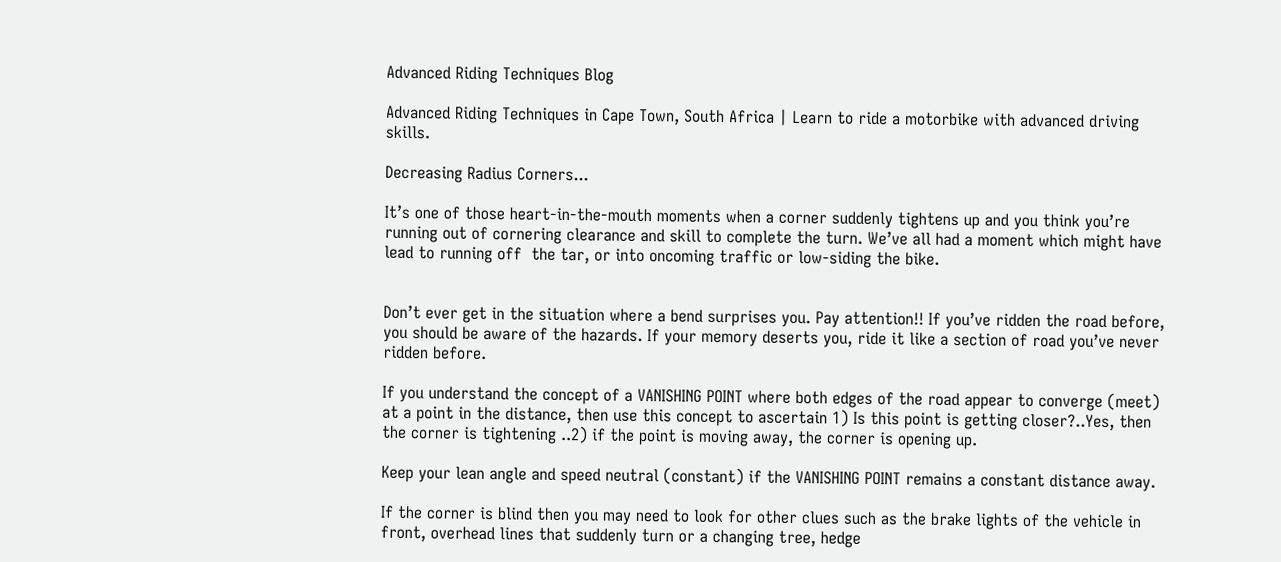Advanced Riding Techniques Blog

Advanced Riding Techniques in Cape Town, South Africa | Learn to ride a motorbike with advanced driving skills.

Decreasing Radius Corners...

It’s one of those heart-in-the-mouth moments when a corner suddenly tightens up and you think you’re running out of cornering clearance and skill to complete the turn. We’ve all had a moment which might have lead to running off  the tar, or into oncoming traffic or low-siding the bike.


Don’t ever get in the situation where a bend surprises you. Pay attention!! If you’ve ridden the road before, you should be aware of the hazards. If your memory deserts you, ride it like a section of road you’ve never ridden before.

If you understand the concept of a VANISHING POINT where both edges of the road appear to converge (meet) at a point in the distance, then use this concept to ascertain 1) Is this point is getting closer?..Yes, then the corner is tightening ..2) if the point is moving away, the corner is opening up.

Keep your lean angle and speed neutral (constant) if the VANISHING POINT remains a constant distance away.

If the corner is blind then you may need to look for other clues such as the brake lights of the vehicle in front, overhead lines that suddenly turn or a changing tree, hedge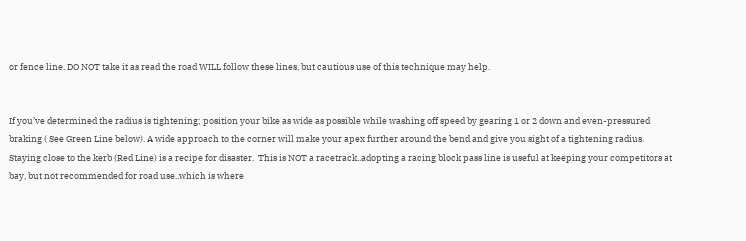or fence line. DO NOT take it as read the road WILL follow these lines, but cautious use of this technique may help.


If you’ve determined the radius is tightening; position your bike as wide as possible while washing off speed by gearing 1 or 2 down and even-pressured braking ( See Green Line below). A wide approach to the corner will make your apex further around the bend and give you sight of a tightening radius. Staying close to the kerb (Red Line) is a recipe for disaster.  This is NOT a racetrack..adopting a racing block pass line is useful at keeping your competitors at bay, but not recommended for road use..which is where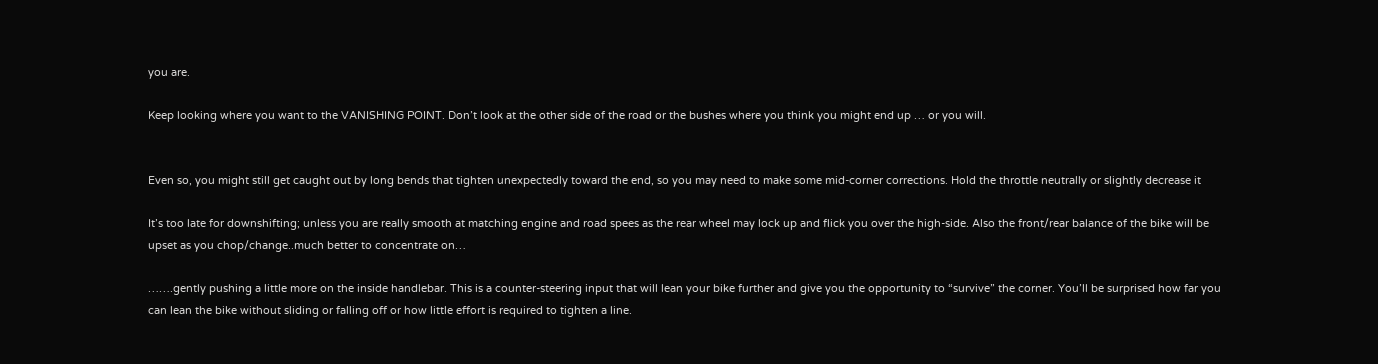you are.

Keep looking where you want to the VANISHING POINT. Don’t look at the other side of the road or the bushes where you think you might end up … or you will.


Even so, you might still get caught out by long bends that tighten unexpectedly toward the end, so you may need to make some mid-corner corrections. Hold the throttle neutrally or slightly decrease it

It’s too late for downshifting; unless you are really smooth at matching engine and road spees as the rear wheel may lock up and flick you over the high-side. Also the front/rear balance of the bike will be upset as you chop/change..much better to concentrate on…

…….gently pushing a little more on the inside handlebar. This is a counter-steering input that will lean your bike further and give you the opportunity to “survive” the corner. You’ll be surprised how far you can lean the bike without sliding or falling off or how little effort is required to tighten a line.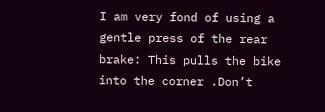I am very fond of using a gentle press of the rear brake: This pulls the bike into the corner .Don’t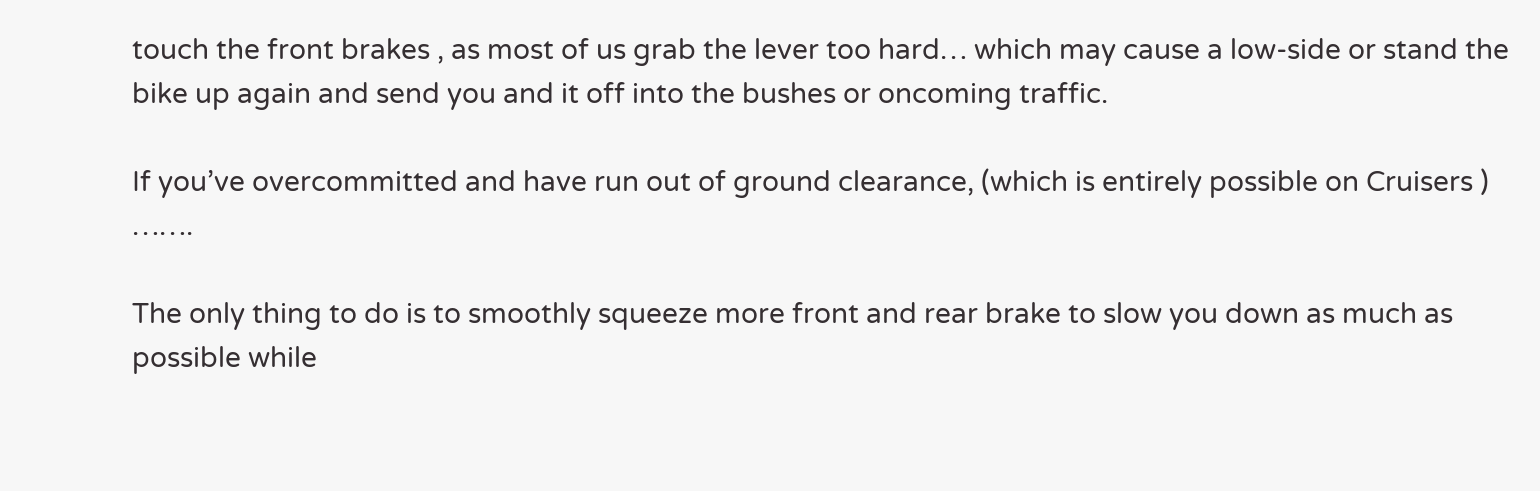touch the front brakes , as most of us grab the lever too hard… which may cause a low-side or stand the bike up again and send you and it off into the bushes or oncoming traffic.

If you’ve overcommitted and have run out of ground clearance, (which is entirely possible on Cruisers ) …….

The only thing to do is to smoothly squeeze more front and rear brake to slow you down as much as possible while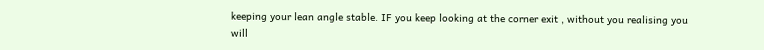keeping your lean angle stable. IF you keep looking at the corner exit , without you realising you will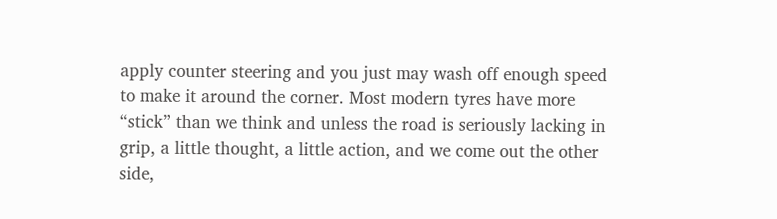apply counter steering and you just may wash off enough speed to make it around the corner. Most modern tyres have more “stick” than we think and unless the road is seriously lacking in grip, a little thought, a little action, and we come out the other side,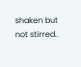shaken but not stirred..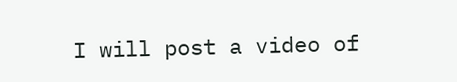I will post a video of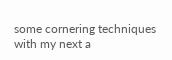some cornering techniques with my next a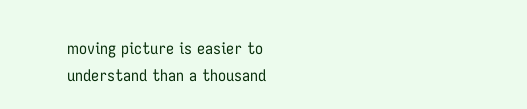moving picture is easier to understand than a thousand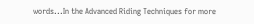words...In the Advanced Riding Techniques for more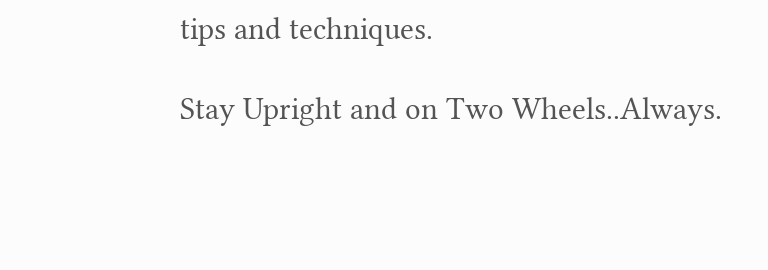tips and techniques.

Stay Upright and on Two Wheels..Always.